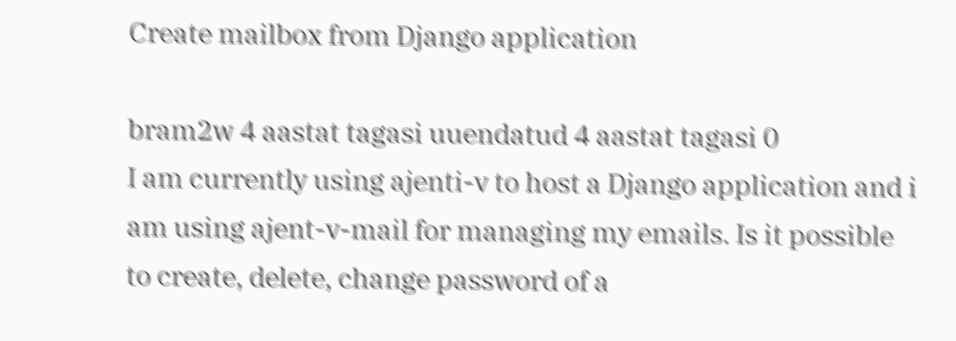Create mailbox from Django application

bram2w 4 aastat tagasi uuendatud 4 aastat tagasi 0
I am currently using ajenti-v to host a Django application and i am using ajent-v-mail for managing my emails. Is it possible to create, delete, change password of a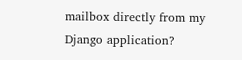mailbox directly from my Django application?